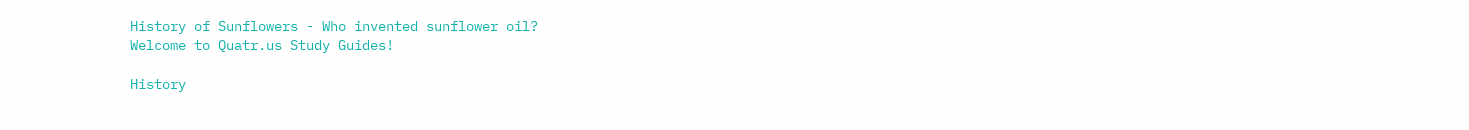History of Sunflowers - Who invented sunflower oil?
Welcome to Quatr.us Study Guides!

History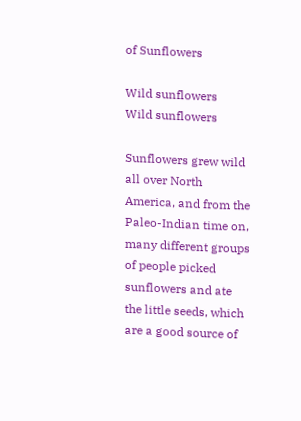of Sunflowers

Wild sunflowers
Wild sunflowers

Sunflowers grew wild all over North America, and from the Paleo-Indian time on, many different groups of people picked sunflowers and ate the little seeds, which are a good source of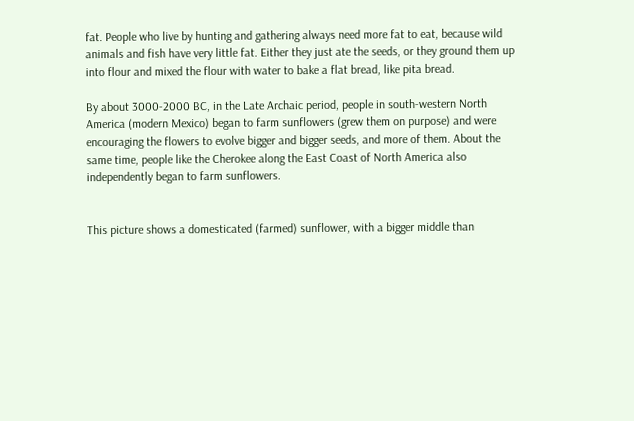fat. People who live by hunting and gathering always need more fat to eat, because wild animals and fish have very little fat. Either they just ate the seeds, or they ground them up into flour and mixed the flour with water to bake a flat bread, like pita bread.

By about 3000-2000 BC, in the Late Archaic period, people in south-western North America (modern Mexico) began to farm sunflowers (grew them on purpose) and were encouraging the flowers to evolve bigger and bigger seeds, and more of them. About the same time, people like the Cherokee along the East Coast of North America also independently began to farm sunflowers.


This picture shows a domesticated (farmed) sunflower, with a bigger middle than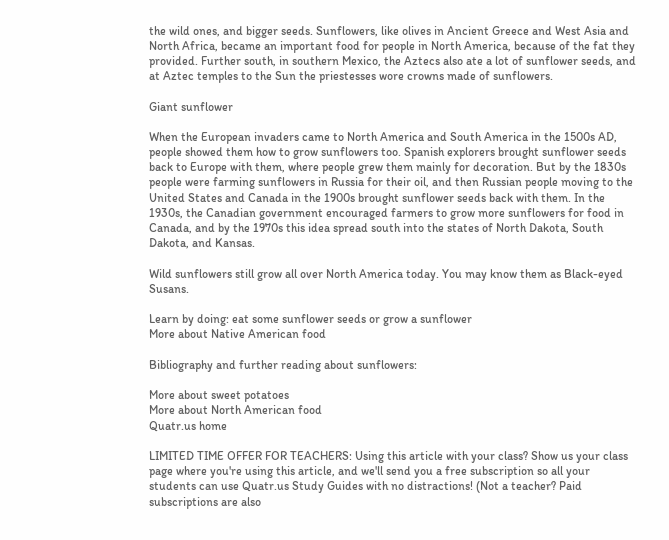the wild ones, and bigger seeds. Sunflowers, like olives in Ancient Greece and West Asia and North Africa, became an important food for people in North America, because of the fat they provided. Further south, in southern Mexico, the Aztecs also ate a lot of sunflower seeds, and at Aztec temples to the Sun the priestesses wore crowns made of sunflowers.

Giant sunflower

When the European invaders came to North America and South America in the 1500s AD, people showed them how to grow sunflowers too. Spanish explorers brought sunflower seeds back to Europe with them, where people grew them mainly for decoration. But by the 1830s people were farming sunflowers in Russia for their oil, and then Russian people moving to the United States and Canada in the 1900s brought sunflower seeds back with them. In the 1930s, the Canadian government encouraged farmers to grow more sunflowers for food in Canada, and by the 1970s this idea spread south into the states of North Dakota, South Dakota, and Kansas.

Wild sunflowers still grow all over North America today. You may know them as Black-eyed Susans.

Learn by doing: eat some sunflower seeds or grow a sunflower
More about Native American food

Bibliography and further reading about sunflowers:

More about sweet potatoes
More about North American food
Quatr.us home

LIMITED TIME OFFER FOR TEACHERS: Using this article with your class? Show us your class page where you're using this article, and we'll send you a free subscription so all your students can use Quatr.us Study Guides with no distractions! (Not a teacher? Paid subscriptions are also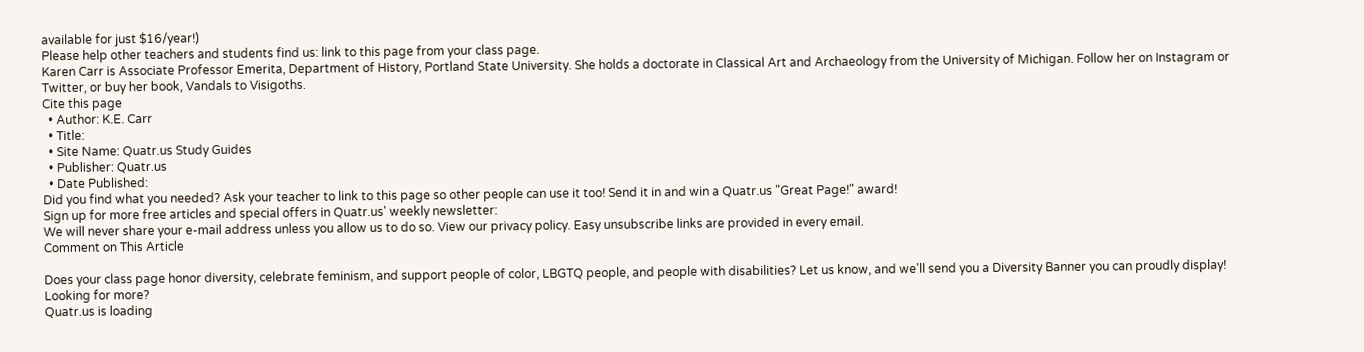available for just $16/year!)
Please help other teachers and students find us: link to this page from your class page.
Karen Carr is Associate Professor Emerita, Department of History, Portland State University. She holds a doctorate in Classical Art and Archaeology from the University of Michigan. Follow her on Instagram or Twitter, or buy her book, Vandals to Visigoths.
Cite this page
  • Author: K.E. Carr
  • Title:
  • Site Name: Quatr.us Study Guides
  • Publisher: Quatr.us
  • Date Published:
Did you find what you needed? Ask your teacher to link to this page so other people can use it too! Send it in and win a Quatr.us "Great Page!" award!
Sign up for more free articles and special offers in Quatr.us' weekly newsletter:
We will never share your e-mail address unless you allow us to do so. View our privacy policy. Easy unsubscribe links are provided in every email.
Comment on This Article

Does your class page honor diversity, celebrate feminism, and support people of color, LBGTQ people, and people with disabilities? Let us know, and we'll send you a Diversity Banner you can proudly display!
Looking for more?
Quatr.us is loading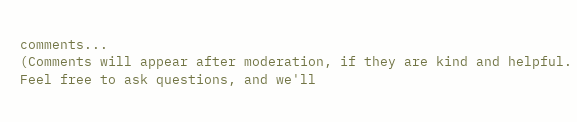comments...
(Comments will appear after moderation, if they are kind and helpful. Feel free to ask questions, and we'll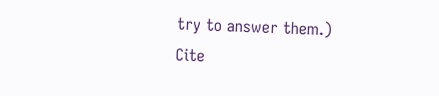try to answer them.)
Cite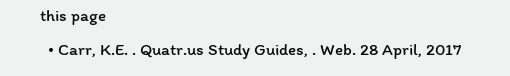this page
  • Carr, K.E. . Quatr.us Study Guides, . Web. 28 April, 2017